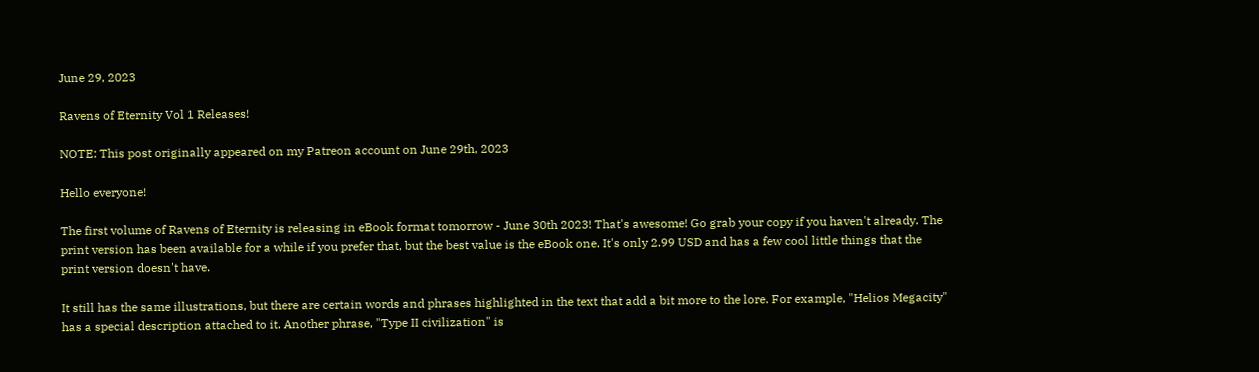June 29, 2023

Ravens of Eternity Vol 1 Releases!

NOTE: This post originally appeared on my Patreon account on June 29th, 2023

Hello everyone!

The first volume of Ravens of Eternity is releasing in eBook format tomorrow - June 30th 2023! That's awesome! Go grab your copy if you haven't already. The print version has been available for a while if you prefer that, but the best value is the eBook one. It's only 2.99 USD and has a few cool little things that the print version doesn't have.

It still has the same illustrations, but there are certain words and phrases highlighted in the text that add a bit more to the lore. For example, "Helios Megacity" has a special description attached to it. Another phrase, "Type II civilization" is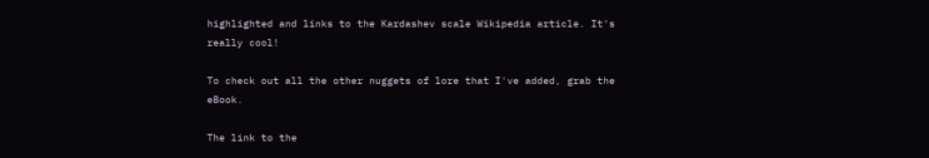highlighted and links to the Kardashev scale Wikipedia article. It's really cool!

To check out all the other nuggets of lore that I've added, grab the eBook.

The link to the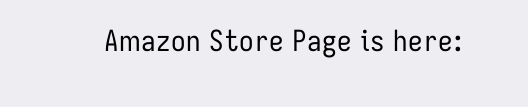Amazon Store Page is here: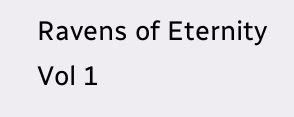Ravens of Eternity Vol 1